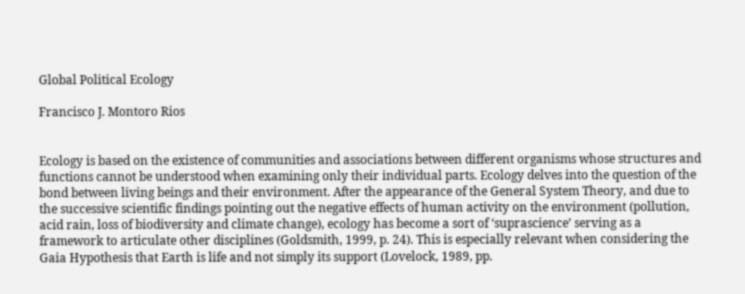Global Political Ecology

Francisco J. Montoro Rios


Ecology is based on the existence of communities and associations between different organisms whose structures and functions cannot be understood when examining only their individual parts. Ecology delves into the question of the bond between living beings and their environment. After the appearance of the General System Theory, and due to the successive scientific findings pointing out the negative effects of human activity on the environment (pollution, acid rain, loss of biodiversity and climate change), ecology has become a sort of ‘suprascience’ serving as a framework to articulate other disciplines (Goldsmith, 1999, p. 24). This is especially relevant when considering the Gaia Hypothesis that Earth is life and not simply its support (Lovelock, 1989, pp.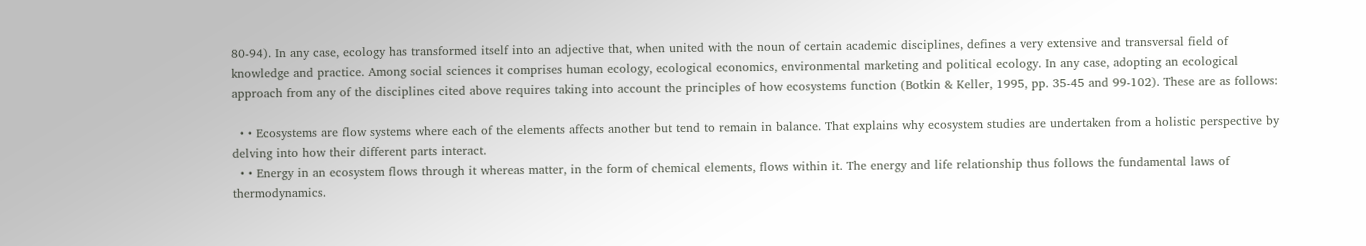80-94). In any case, ecology has transformed itself into an adjective that, when united with the noun of certain academic disciplines, defines a very extensive and transversal field of knowledge and practice. Among social sciences it comprises human ecology, ecological economics, environmental marketing and political ecology. In any case, adopting an ecological approach from any of the disciplines cited above requires taking into account the principles of how ecosystems function (Botkin & Keller, 1995, pp. 35-45 and 99-102). These are as follows:

  • • Ecosystems are flow systems where each of the elements affects another but tend to remain in balance. That explains why ecosystem studies are undertaken from a holistic perspective by delving into how their different parts interact.
  • • Energy in an ecosystem flows through it whereas matter, in the form of chemical elements, flows within it. The energy and life relationship thus follows the fundamental laws of thermodynamics.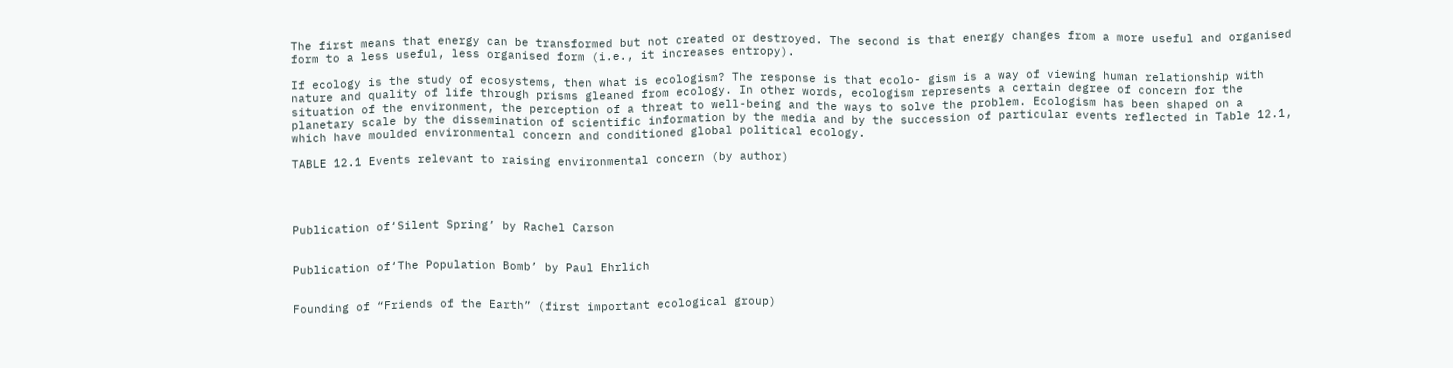The first means that energy can be transformed but not created or destroyed. The second is that energy changes from a more useful and organised form to a less useful, less organised form (i.e., it increases entropy).

If ecology is the study of ecosystems, then what is ecologism? The response is that ecolo- gism is a way of viewing human relationship with nature and quality of life through prisms gleaned from ecology. In other words, ecologism represents a certain degree of concern for the situation of the environment, the perception of a threat to well-being and the ways to solve the problem. Ecologism has been shaped on a planetary scale by the dissemination of scientific information by the media and by the succession of particular events reflected in Table 12.1, which have moulded environmental concern and conditioned global political ecology.

TABLE 12.1 Events relevant to raising environmental concern (by author)




Publication of‘Silent Spring’ by Rachel Carson


Publication of‘The Population Bomb’ by Paul Ehrlich


Founding of “Friends of the Earth” (first important ecological group)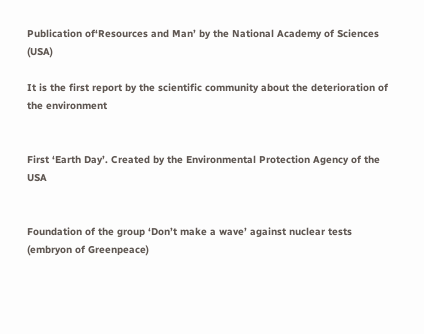Publication of‘Resources and Man’ by the National Academy of Sciences (USA)

It is the first report by the scientific community about the deterioration of the environment


First ‘Earth Day’. Created by the Environmental Protection Agency of the USA


Foundation of the group ‘Don’t make a wave’ against nuclear tests (embryon of Greenpeace)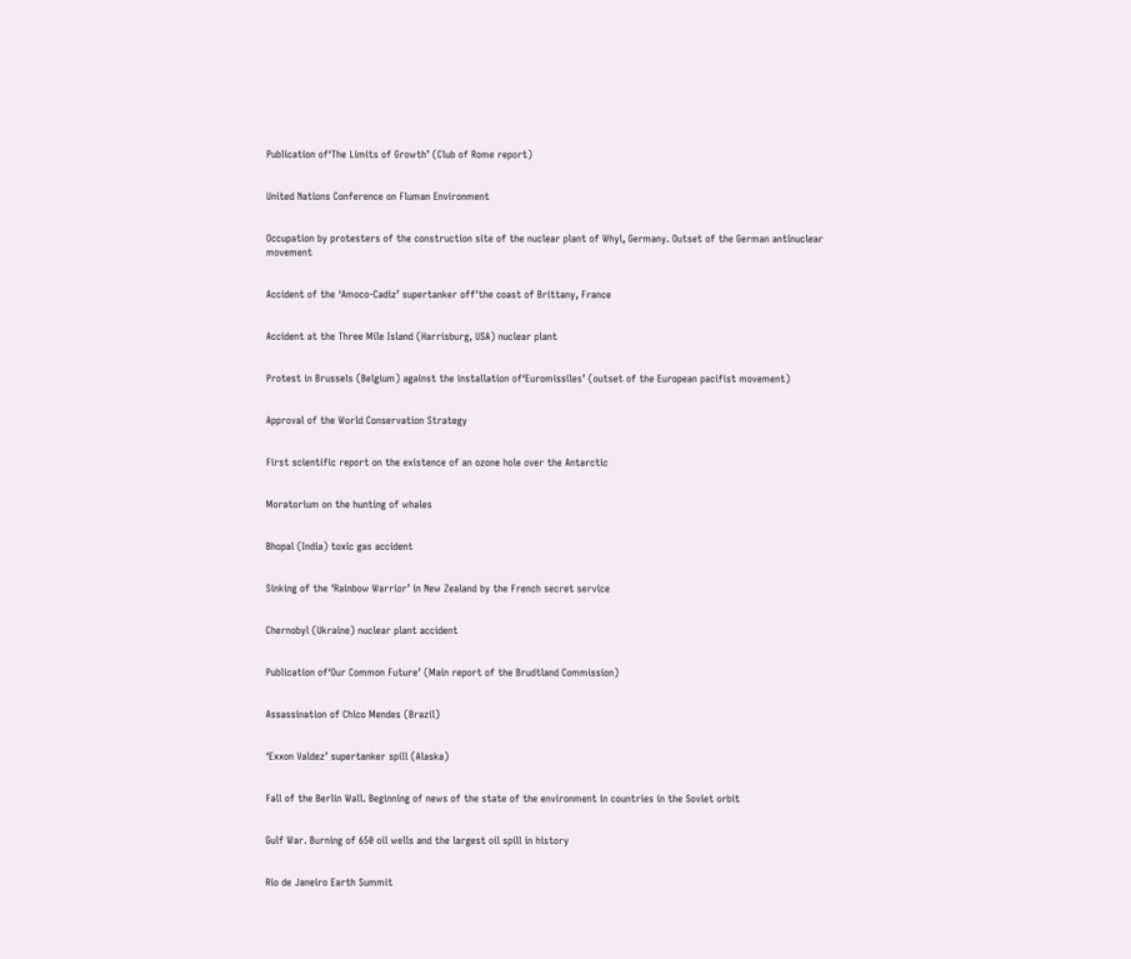Publication of‘The Limits of Growth’ (Club of Rome report)


United Nations Conference on Fluman Environment


Occupation by protesters of the construction site of the nuclear plant of Whyl, Germany. Outset of the German antinuclear movement


Accident of the ‘Amoco-Cadiz’ supertanker off'the coast of Brittany, France


Accident at the Three Mile Island (Harrisburg, USA) nuclear plant


Protest in Brussels (Belgium) against the installation of‘Euromissiles’ (outset of the European pacifist movement)


Approval of the World Conservation Strategy


First scientific report on the existence of an ozone hole over the Antarctic


Moratorium on the hunting of whales


Bhopal (India) toxic gas accident


Sinking of the ‘Rainbow Warrior’ in New Zealand by the French secret service


Chernobyl (Ukraine) nuclear plant accident


Publication of‘Our Common Future’ (Main report of the Brudtland Commission)


Assassination of Chico Mendes (Brazil)


‘Exxon Valdez’ supertanker spill (Alaska)


Fall of the Berlin Wall. Beginning of news of the state of the environment in countries in the Soviet orbit


Gulf War. Burning of 650 oil wells and the largest oil spill in history


Rio de Janeiro Earth Summit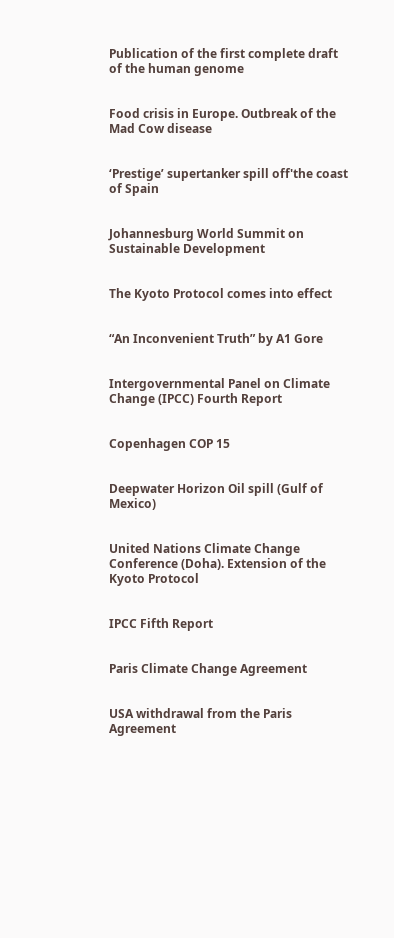Publication of the first complete draft of the human genome


Food crisis in Europe. Outbreak of the Mad Cow disease


‘Prestige’ supertanker spill off'the coast of Spain


Johannesburg World Summit on Sustainable Development


The Kyoto Protocol comes into effect


“An Inconvenient Truth” by A1 Gore


Intergovernmental Panel on Climate Change (IPCC) Fourth Report


Copenhagen COP 15


Deepwater Horizon Oil spill (Gulf of Mexico)


United Nations Climate Change Conference (Doha). Extension of the Kyoto Protocol


IPCC Fifth Report


Paris Climate Change Agreement


USA withdrawal from the Paris Agreement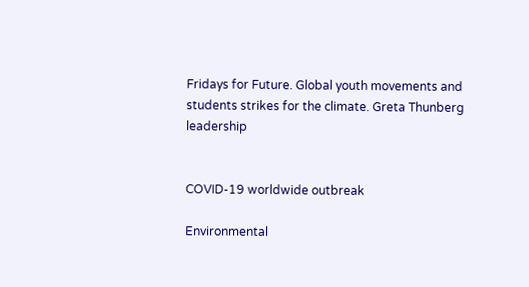Fridays for Future. Global youth movements and students strikes for the climate. Greta Thunberg leadership


COVID-19 worldwide outbreak

Environmental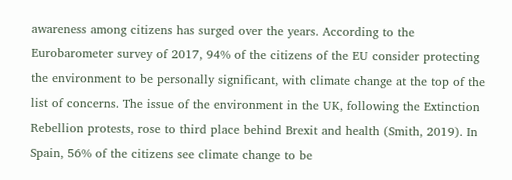awareness among citizens has surged over the years. According to the Eurobarometer survey of 2017, 94% of the citizens of the EU consider protecting the environment to be personally significant, with climate change at the top of the list of concerns. The issue of the environment in the UK, following the Extinction Rebellion protests, rose to third place behind Brexit and health (Smith, 2019). In Spain, 56% of the citizens see climate change to be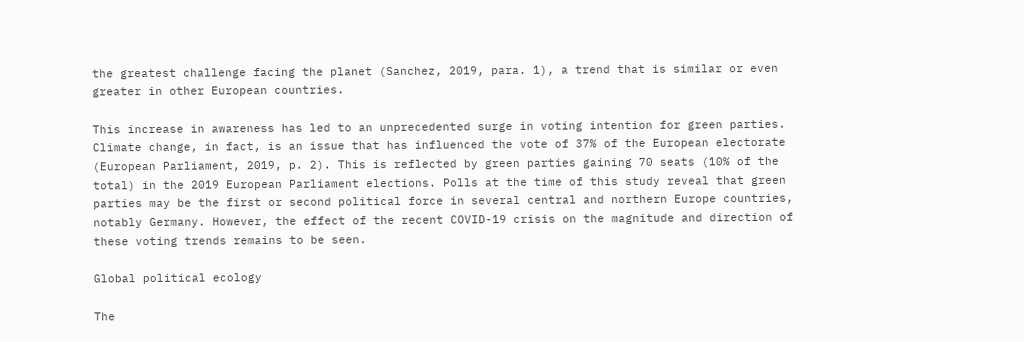the greatest challenge facing the planet (Sanchez, 2019, para. 1), a trend that is similar or even greater in other European countries.

This increase in awareness has led to an unprecedented surge in voting intention for green parties. Climate change, in fact, is an issue that has influenced the vote of 37% of the European electorate (European Parliament, 2019, p. 2). This is reflected by green parties gaining 70 seats (10% of the total) in the 2019 European Parliament elections. Polls at the time of this study reveal that green parties may be the first or second political force in several central and northern Europe countries, notably Germany. However, the effect of the recent COVID-19 crisis on the magnitude and direction of these voting trends remains to be seen.

Global political ecology

The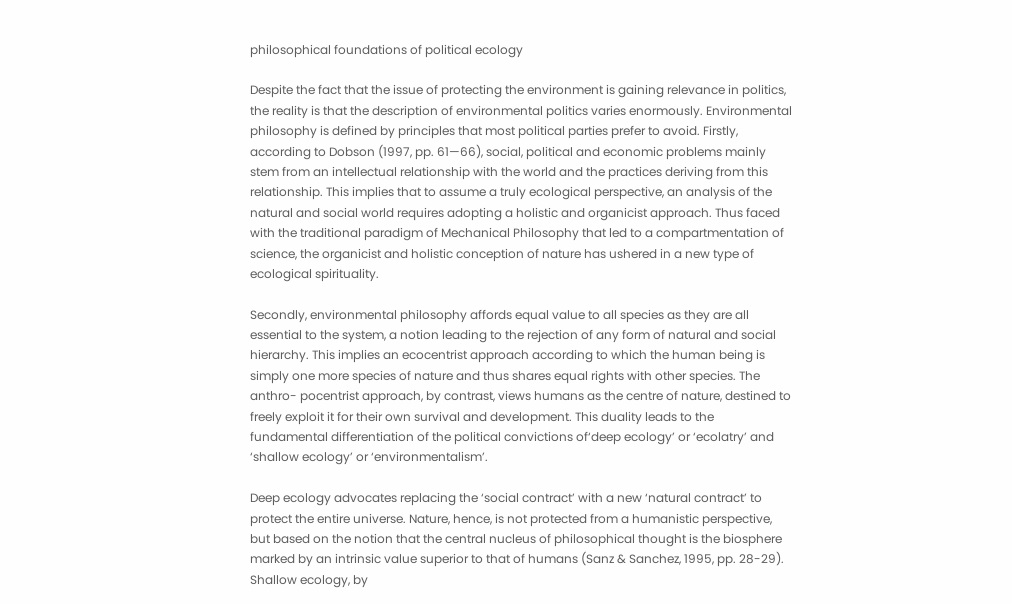philosophical foundations of political ecology

Despite the fact that the issue of protecting the environment is gaining relevance in politics, the reality is that the description of environmental politics varies enormously. Environmental philosophy is defined by principles that most political parties prefer to avoid. Firstly, according to Dobson (1997, pp. 61—66), social, political and economic problems mainly stem from an intellectual relationship with the world and the practices deriving from this relationship. This implies that to assume a truly ecological perspective, an analysis of the natural and social world requires adopting a holistic and organicist approach. Thus faced with the traditional paradigm of Mechanical Philosophy that led to a compartmentation of science, the organicist and holistic conception of nature has ushered in a new type of ecological spirituality.

Secondly, environmental philosophy affords equal value to all species as they are all essential to the system, a notion leading to the rejection of any form of natural and social hierarchy. This implies an ecocentrist approach according to which the human being is simply one more species of nature and thus shares equal rights with other species. The anthro- pocentrist approach, by contrast, views humans as the centre of nature, destined to freely exploit it for their own survival and development. This duality leads to the fundamental differentiation of the political convictions of‘deep ecology’ or ‘ecolatry’ and ‘shallow ecology’ or ‘environmentalism’.

Deep ecology advocates replacing the ‘social contract’ with a new ‘natural contract’ to protect the entire universe. Nature, hence, is not protected from a humanistic perspective, but based on the notion that the central nucleus of philosophical thought is the biosphere marked by an intrinsic value superior to that of humans (Sanz & Sanchez, 1995, pp. 28-29). Shallow ecology, by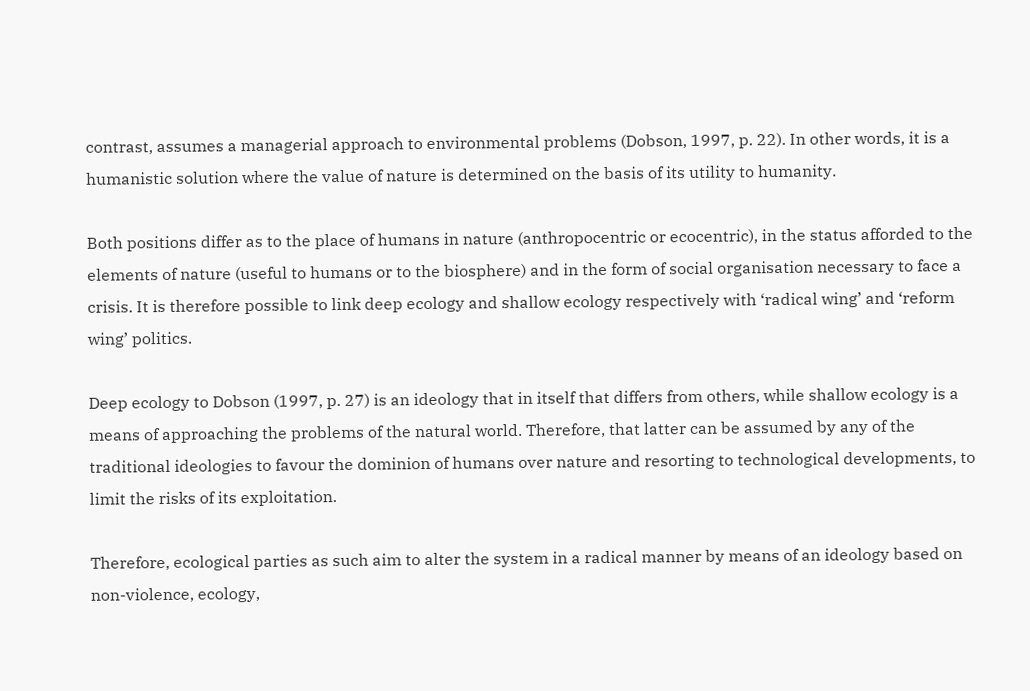contrast, assumes a managerial approach to environmental problems (Dobson, 1997, p. 22). In other words, it is a humanistic solution where the value of nature is determined on the basis of its utility to humanity.

Both positions differ as to the place of humans in nature (anthropocentric or ecocentric), in the status afforded to the elements of nature (useful to humans or to the biosphere) and in the form of social organisation necessary to face a crisis. It is therefore possible to link deep ecology and shallow ecology respectively with ‘radical wing’ and ‘reform wing’ politics.

Deep ecology to Dobson (1997, p. 27) is an ideology that in itself that differs from others, while shallow ecology is a means of approaching the problems of the natural world. Therefore, that latter can be assumed by any of the traditional ideologies to favour the dominion of humans over nature and resorting to technological developments, to limit the risks of its exploitation.

Therefore, ecological parties as such aim to alter the system in a radical manner by means of an ideology based on non-violence, ecology,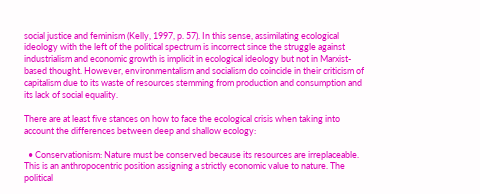social justice and feminism (Kelly, 1997, p. 57). In this sense, assimilating ecological ideology with the left of the political spectrum is incorrect since the struggle against industrialism and economic growth is implicit in ecological ideology but not in Marxist-based thought. However, environmentalism and socialism do coincide in their criticism of capitalism due to its waste of resources stemming from production and consumption and its lack of social equality.

There are at least five stances on how to face the ecological crisis when taking into account the differences between deep and shallow ecology:

  • Conservationism: Nature must be conserved because its resources are irreplaceable. This is an anthropocentric position assigning a strictly economic value to nature. The political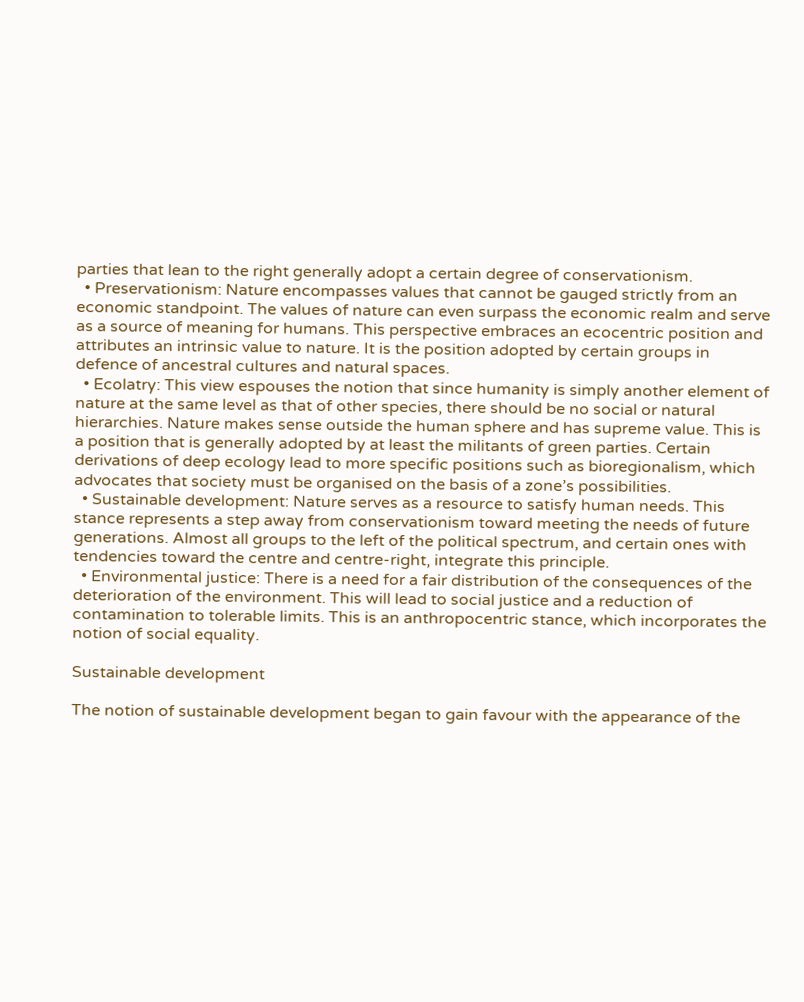parties that lean to the right generally adopt a certain degree of conservationism.
  • Preservationism: Nature encompasses values that cannot be gauged strictly from an economic standpoint. The values of nature can even surpass the economic realm and serve as a source of meaning for humans. This perspective embraces an ecocentric position and attributes an intrinsic value to nature. It is the position adopted by certain groups in defence of ancestral cultures and natural spaces.
  • Ecolatry: This view espouses the notion that since humanity is simply another element of nature at the same level as that of other species, there should be no social or natural hierarchies. Nature makes sense outside the human sphere and has supreme value. This is a position that is generally adopted by at least the militants of green parties. Certain derivations of deep ecology lead to more specific positions such as bioregionalism, which advocates that society must be organised on the basis of a zone’s possibilities.
  • Sustainable development: Nature serves as a resource to satisfy human needs. This stance represents a step away from conservationism toward meeting the needs of future generations. Almost all groups to the left of the political spectrum, and certain ones with tendencies toward the centre and centre-right, integrate this principle.
  • Environmental justice: There is a need for a fair distribution of the consequences of the deterioration of the environment. This will lead to social justice and a reduction of contamination to tolerable limits. This is an anthropocentric stance, which incorporates the notion of social equality.

Sustainable development

The notion of sustainable development began to gain favour with the appearance of the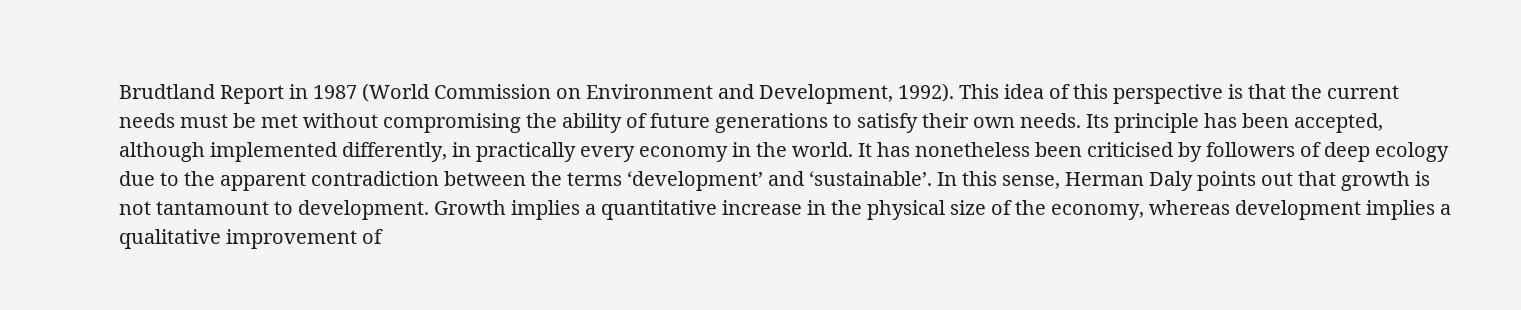Brudtland Report in 1987 (World Commission on Environment and Development, 1992). This idea of this perspective is that the current needs must be met without compromising the ability of future generations to satisfy their own needs. Its principle has been accepted, although implemented differently, in practically every economy in the world. It has nonetheless been criticised by followers of deep ecology due to the apparent contradiction between the terms ‘development’ and ‘sustainable’. In this sense, Herman Daly points out that growth is not tantamount to development. Growth implies a quantitative increase in the physical size of the economy, whereas development implies a qualitative improvement of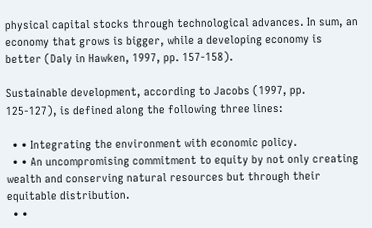physical capital stocks through technological advances. In sum, an economy that grows is bigger, while a developing economy is better (Daly in Hawken, 1997, pp. 157-158).

Sustainable development, according to Jacobs (1997, pp. 125-127), is defined along the following three lines:

  • • Integrating the environment with economic policy.
  • • An uncompromising commitment to equity by not only creating wealth and conserving natural resources but through their equitable distribution.
  • •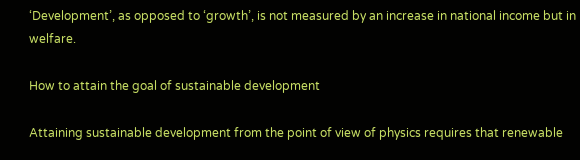‘Development’, as opposed to ‘growth’, is not measured by an increase in national income but in welfare.

How to attain the goal of sustainable development

Attaining sustainable development from the point of view of physics requires that renewable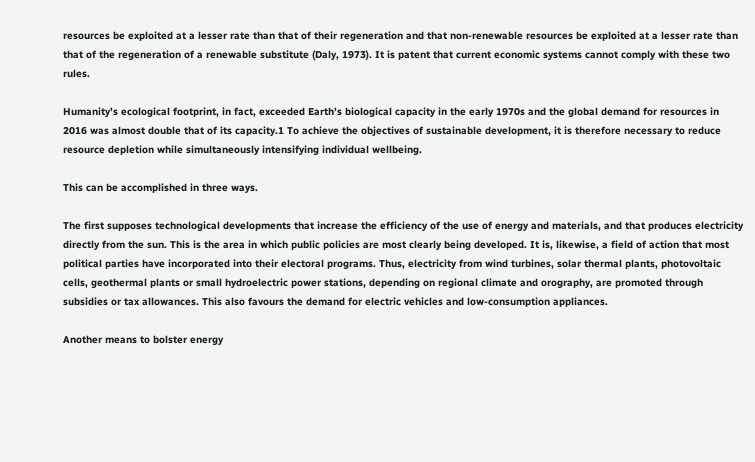resources be exploited at a lesser rate than that of their regeneration and that non-renewable resources be exploited at a lesser rate than that of the regeneration of a renewable substitute (Daly, 1973). It is patent that current economic systems cannot comply with these two rules.

Humanity’s ecological footprint, in fact, exceeded Earth’s biological capacity in the early 1970s and the global demand for resources in 2016 was almost double that of its capacity.1 To achieve the objectives of sustainable development, it is therefore necessary to reduce resource depletion while simultaneously intensifying individual wellbeing.

This can be accomplished in three ways.

The first supposes technological developments that increase the efficiency of the use of energy and materials, and that produces electricity directly from the sun. This is the area in which public policies are most clearly being developed. It is, likewise, a field of action that most political parties have incorporated into their electoral programs. Thus, electricity from wind turbines, solar thermal plants, photovoltaic cells, geothermal plants or small hydroelectric power stations, depending on regional climate and orography, are promoted through subsidies or tax allowances. This also favours the demand for electric vehicles and low-consumption appliances.

Another means to bolster energy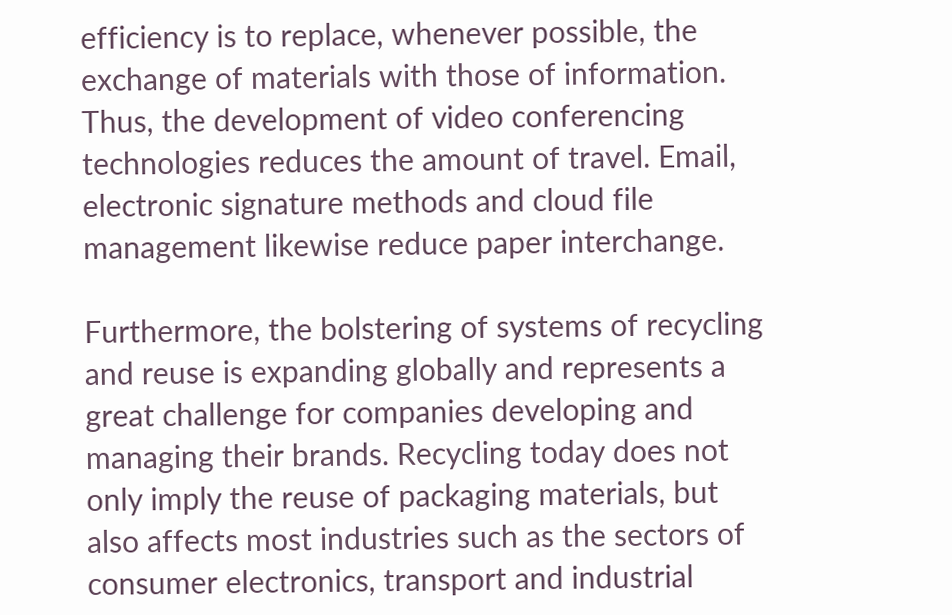efficiency is to replace, whenever possible, the exchange of materials with those of information. Thus, the development of video conferencing technologies reduces the amount of travel. Email, electronic signature methods and cloud file management likewise reduce paper interchange.

Furthermore, the bolstering of systems of recycling and reuse is expanding globally and represents a great challenge for companies developing and managing their brands. Recycling today does not only imply the reuse of packaging materials, but also affects most industries such as the sectors of consumer electronics, transport and industrial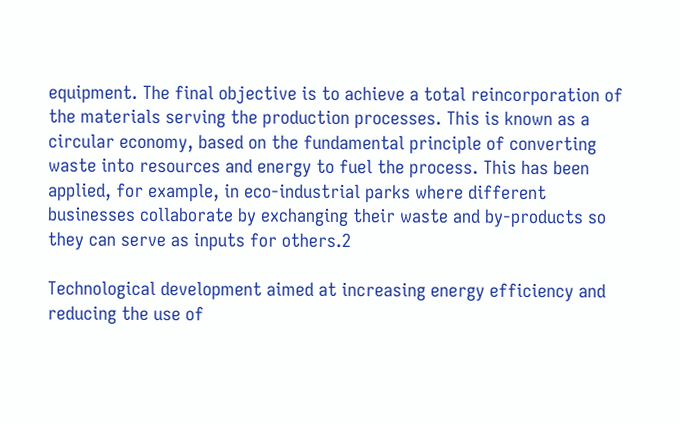equipment. The final objective is to achieve a total reincorporation of the materials serving the production processes. This is known as a circular economy, based on the fundamental principle of converting waste into resources and energy to fuel the process. This has been applied, for example, in eco-industrial parks where different businesses collaborate by exchanging their waste and by-products so they can serve as inputs for others.2

Technological development aimed at increasing energy efficiency and reducing the use of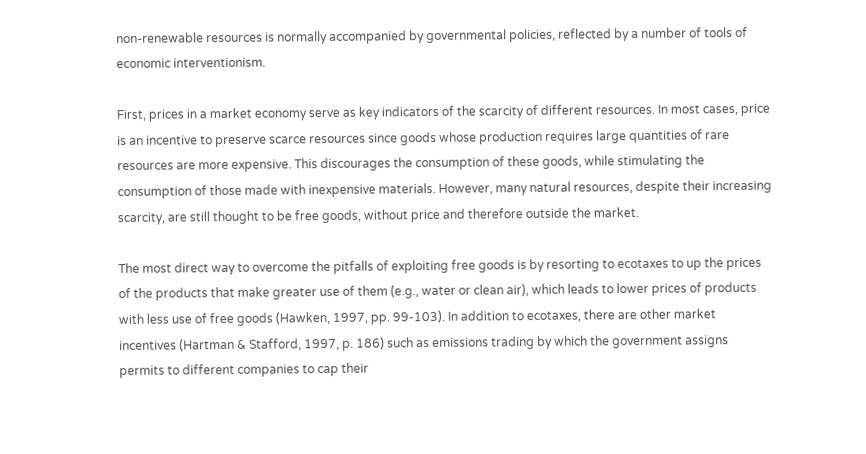non-renewable resources is normally accompanied by governmental policies, reflected by a number of tools of economic interventionism.

First, prices in a market economy serve as key indicators of the scarcity of different resources. In most cases, price is an incentive to preserve scarce resources since goods whose production requires large quantities of rare resources are more expensive. This discourages the consumption of these goods, while stimulating the consumption of those made with inexpensive materials. However, many natural resources, despite their increasing scarcity, are still thought to be free goods, without price and therefore outside the market.

The most direct way to overcome the pitfalls of exploiting free goods is by resorting to ecotaxes to up the prices of the products that make greater use of them (e.g., water or clean air), which leads to lower prices of products with less use of free goods (Hawken, 1997, pp. 99-103). In addition to ecotaxes, there are other market incentives (Hartman & Stafford, 1997, p. 186) such as emissions trading by which the government assigns permits to different companies to cap their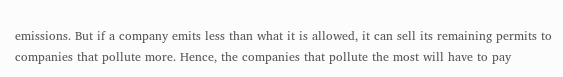emissions. But if a company emits less than what it is allowed, it can sell its remaining permits to companies that pollute more. Hence, the companies that pollute the most will have to pay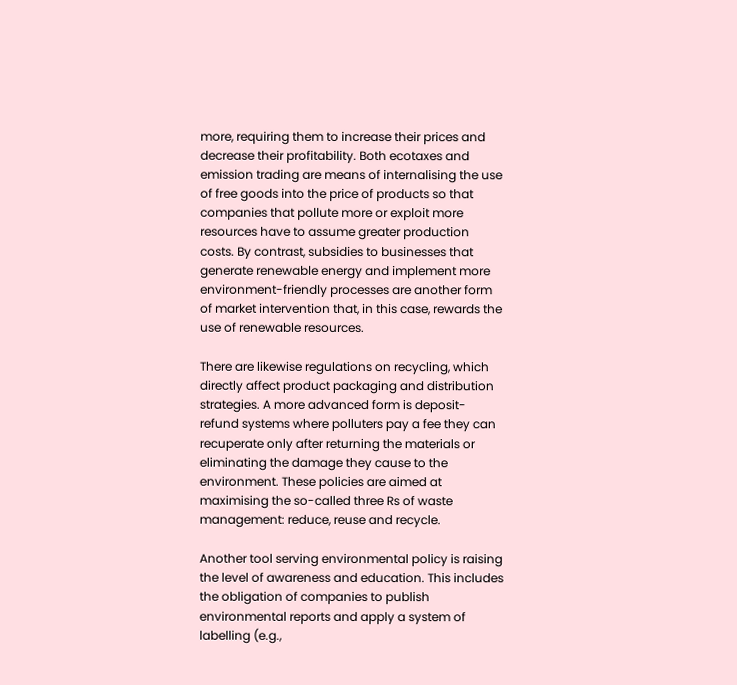more, requiring them to increase their prices and decrease their profitability. Both ecotaxes and emission trading are means of internalising the use of free goods into the price of products so that companies that pollute more or exploit more resources have to assume greater production costs. By contrast, subsidies to businesses that generate renewable energy and implement more environment-friendly processes are another form of market intervention that, in this case, rewards the use of renewable resources.

There are likewise regulations on recycling, which directly affect product packaging and distribution strategies. A more advanced form is deposit-refund systems where polluters pay a fee they can recuperate only after returning the materials or eliminating the damage they cause to the environment. These policies are aimed at maximising the so-called three Rs of waste management: reduce, reuse and recycle.

Another tool serving environmental policy is raising the level of awareness and education. This includes the obligation of companies to publish environmental reports and apply a system of labelling (e.g.,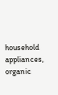household appliances, organic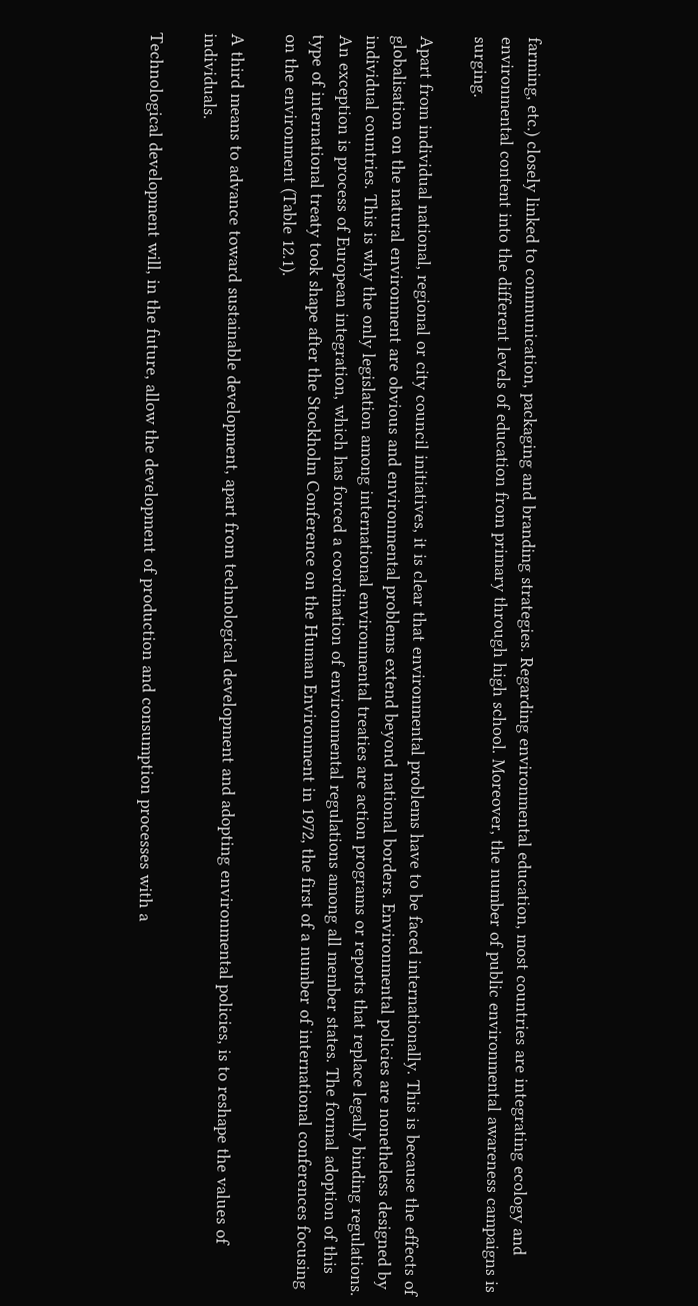farming, etc.) closely linked to communication, packaging and branding strategies. Regarding environmental education, most countries are integrating ecology and environmental content into the different levels of education from primary through high school. Moreover, the number of public environmental awareness campaigns is surging.

Apart from individual national, regional or city council initiatives, it is clear that environmental problems have to be faced internationally. This is because the effects of globalisation on the natural environment are obvious and environmental problems extend beyond national borders. Environmental policies are nonetheless designed by individual countries. This is why the only legislation among international environmental treaties are action programs or reports that replace legally binding regulations. An exception is process of European integration, which has forced a coordination of environmental regulations among all member states. The formal adoption of this type of international treaty took shape after the Stockholm Conference on the Human Environment in 1972, the first of a number of international conferences focusing on the environment (Table 12.1).

A third means to advance toward sustainable development, apart from technological development and adopting environmental policies, is to reshape the values of individuals.

Technological development will, in the future, allow the development of production and consumption processes with a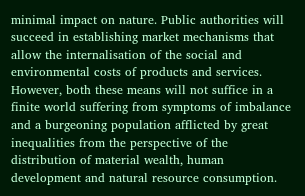minimal impact on nature. Public authorities will succeed in establishing market mechanisms that allow the internalisation of the social and environmental costs of products and services. However, both these means will not suffice in a finite world suffering from symptoms of imbalance and a burgeoning population afflicted by great inequalities from the perspective of the distribution of material wealth, human development and natural resource consumption.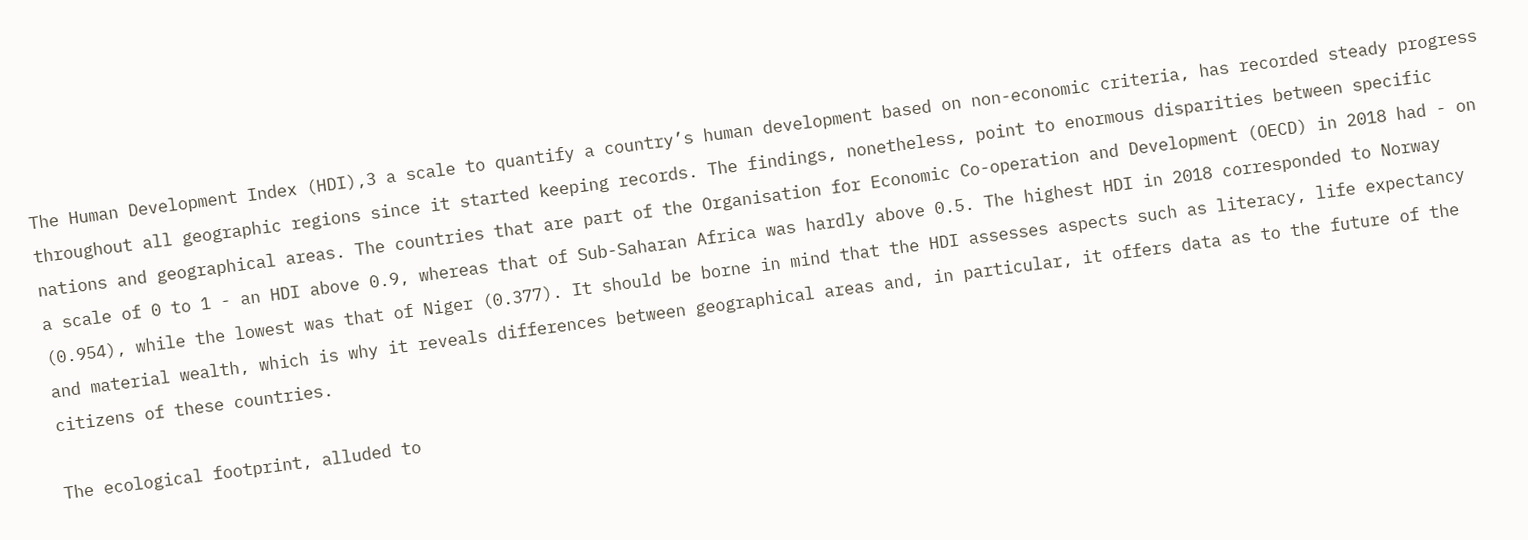The Human Development Index (HDI),3 a scale to quantify a country’s human development based on non-economic criteria, has recorded steady progress throughout all geographic regions since it started keeping records. The findings, nonetheless, point to enormous disparities between specific nations and geographical areas. The countries that are part of the Organisation for Economic Co-operation and Development (OECD) in 2018 had - on a scale of 0 to 1 - an HDI above 0.9, whereas that of Sub-Saharan Africa was hardly above 0.5. The highest HDI in 2018 corresponded to Norway (0.954), while the lowest was that of Niger (0.377). It should be borne in mind that the HDI assesses aspects such as literacy, life expectancy and material wealth, which is why it reveals differences between geographical areas and, in particular, it offers data as to the future of the citizens of these countries.

The ecological footprint, alluded to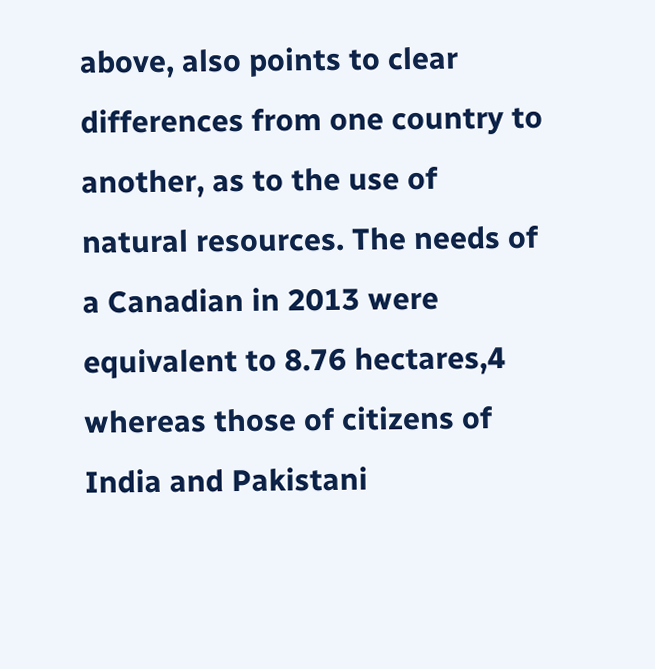above, also points to clear differences from one country to another, as to the use of natural resources. The needs of a Canadian in 2013 were equivalent to 8.76 hectares,4 whereas those of citizens of India and Pakistani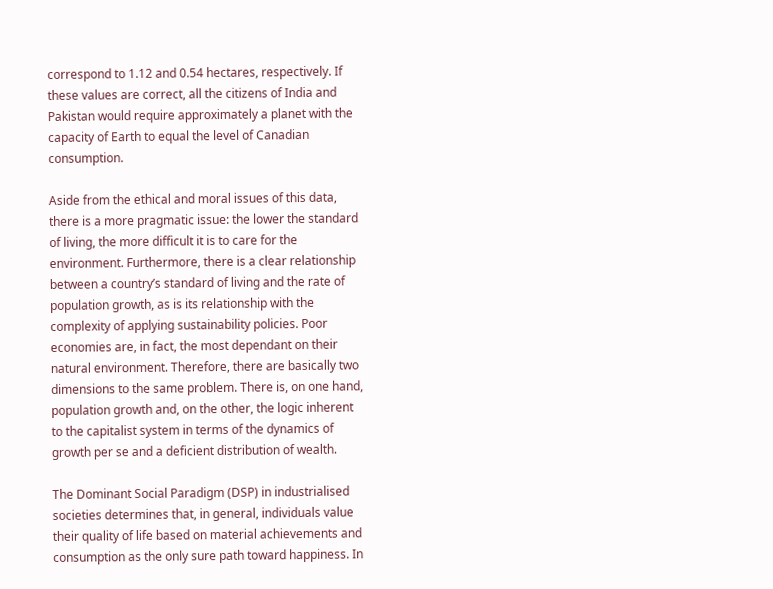correspond to 1.12 and 0.54 hectares, respectively. If these values are correct, all the citizens of India and Pakistan would require approximately a planet with the capacity of Earth to equal the level of Canadian consumption.

Aside from the ethical and moral issues of this data, there is a more pragmatic issue: the lower the standard of living, the more difficult it is to care for the environment. Furthermore, there is a clear relationship between a country’s standard of living and the rate of population growth, as is its relationship with the complexity of applying sustainability policies. Poor economies are, in fact, the most dependant on their natural environment. Therefore, there are basically two dimensions to the same problem. There is, on one hand, population growth and, on the other, the logic inherent to the capitalist system in terms of the dynamics of growth per se and a deficient distribution of wealth.

The Dominant Social Paradigm (DSP) in industrialised societies determines that, in general, individuals value their quality of life based on material achievements and consumption as the only sure path toward happiness. In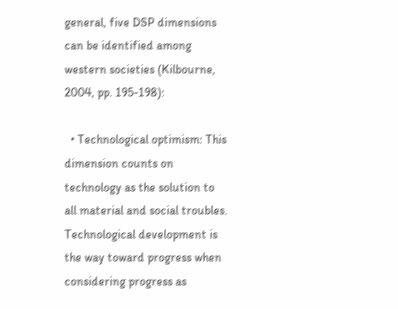general, five DSP dimensions can be identified among western societies (Kilbourne, 2004, pp. 195-198):

  • Technological optimism: This dimension counts on technology as the solution to all material and social troubles. Technological development is the way toward progress when considering progress as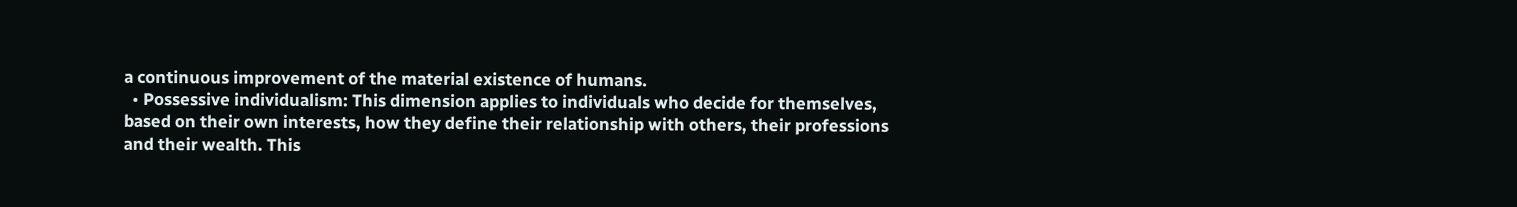a continuous improvement of the material existence of humans.
  • Possessive individualism: This dimension applies to individuals who decide for themselves, based on their own interests, how they define their relationship with others, their professions and their wealth. This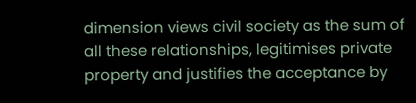dimension views civil society as the sum of all these relationships, legitimises private property and justifies the acceptance by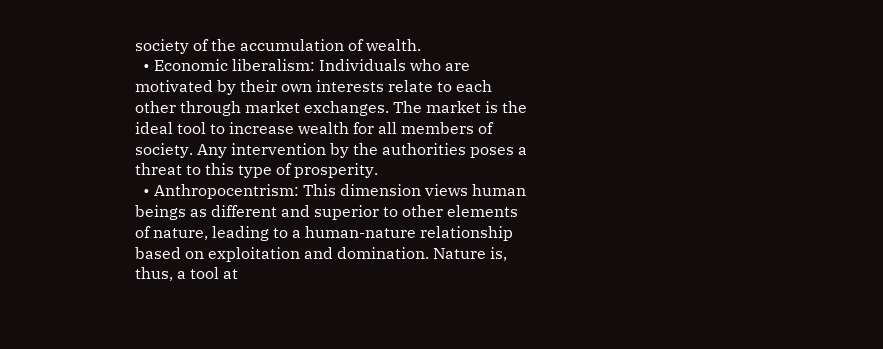society of the accumulation of wealth.
  • Economic liberalism: Individuals who are motivated by their own interests relate to each other through market exchanges. The market is the ideal tool to increase wealth for all members of society. Any intervention by the authorities poses a threat to this type of prosperity.
  • Anthropocentrism: This dimension views human beings as different and superior to other elements of nature, leading to a human-nature relationship based on exploitation and domination. Nature is, thus, a tool at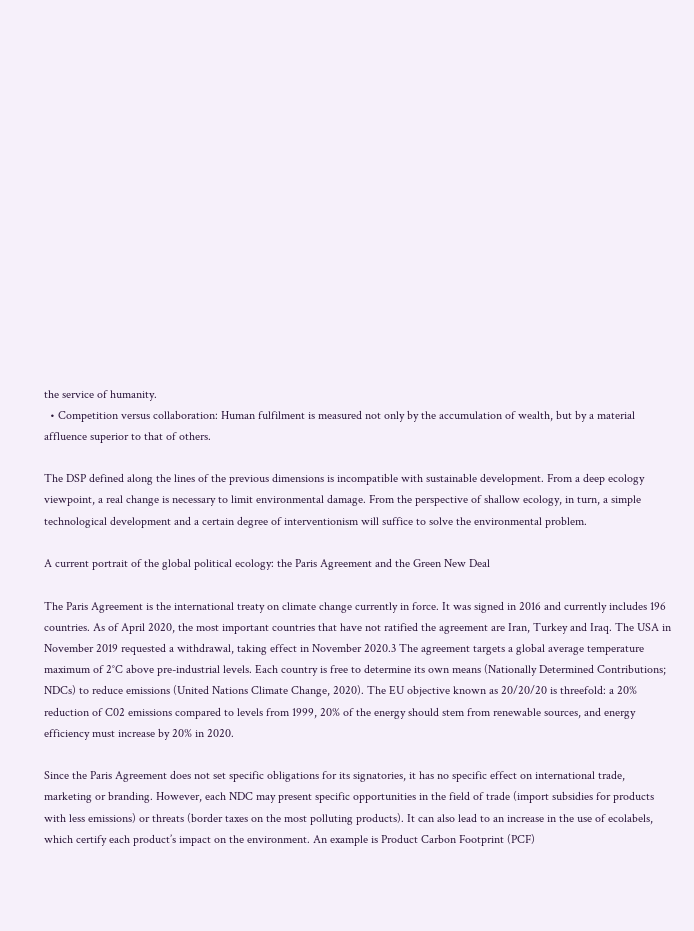the service of humanity.
  • Competition versus collaboration: Human fulfilment is measured not only by the accumulation of wealth, but by a material affluence superior to that of others.

The DSP defined along the lines of the previous dimensions is incompatible with sustainable development. From a deep ecology viewpoint, a real change is necessary to limit environmental damage. From the perspective of shallow ecology, in turn, a simple technological development and a certain degree of interventionism will suffice to solve the environmental problem.

A current portrait of the global political ecology: the Paris Agreement and the Green New Deal

The Paris Agreement is the international treaty on climate change currently in force. It was signed in 2016 and currently includes 196 countries. As of April 2020, the most important countries that have not ratified the agreement are Iran, Turkey and Iraq. The USA in November 2019 requested a withdrawal, taking effect in November 2020.3 The agreement targets a global average temperature maximum of 2°C above pre-industrial levels. Each country is free to determine its own means (Nationally Determined Contributions; NDCs) to reduce emissions (United Nations Climate Change, 2020). The EU objective known as 20/20/20 is threefold: a 20% reduction of C02 emissions compared to levels from 1999, 20% of the energy should stem from renewable sources, and energy efficiency must increase by 20% in 2020.

Since the Paris Agreement does not set specific obligations for its signatories, it has no specific effect on international trade, marketing or branding. However, each NDC may present specific opportunities in the field of trade (import subsidies for products with less emissions) or threats (border taxes on the most polluting products). It can also lead to an increase in the use of ecolabels, which certify each product’s impact on the environment. An example is Product Carbon Footprint (PCF)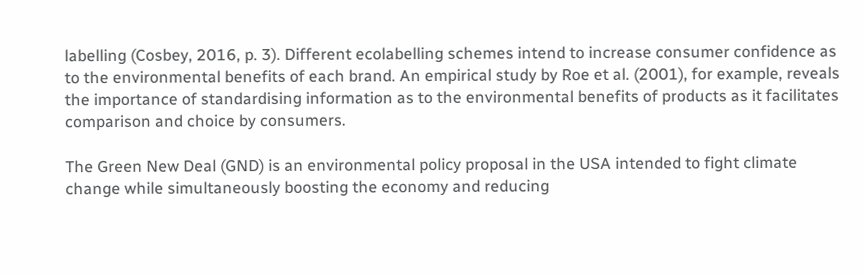labelling (Cosbey, 2016, p. 3). Different ecolabelling schemes intend to increase consumer confidence as to the environmental benefits of each brand. An empirical study by Roe et al. (2001), for example, reveals the importance of standardising information as to the environmental benefits of products as it facilitates comparison and choice by consumers.

The Green New Deal (GND) is an environmental policy proposal in the USA intended to fight climate change while simultaneously boosting the economy and reducing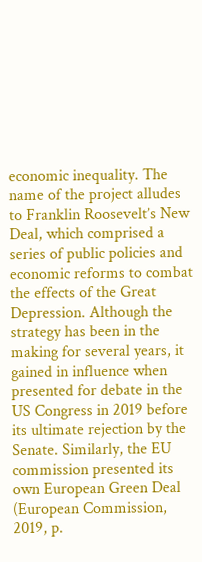economic inequality. The name of the project alludes to Franklin Roosevelt’s New Deal, which comprised a series of public policies and economic reforms to combat the effects of the Great Depression. Although the strategy has been in the making for several years, it gained in influence when presented for debate in the US Congress in 2019 before its ultimate rejection by the Senate. Similarly, the EU commission presented its own European Green Deal (European Commission, 2019, p.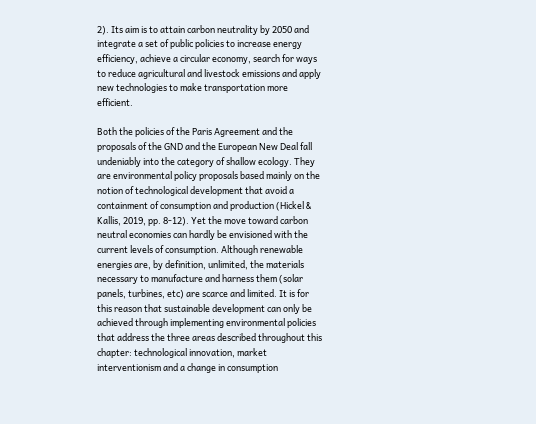2). Its aim is to attain carbon neutrality by 2050 and integrate a set of public policies to increase energy efficiency, achieve a circular economy, search for ways to reduce agricultural and livestock emissions and apply new technologies to make transportation more efficient.

Both the policies of the Paris Agreement and the proposals of the GND and the European New Deal fall undeniably into the category of shallow ecology. They are environmental policy proposals based mainly on the notion of technological development that avoid a containment of consumption and production (Hickel & Kallis, 2019, pp. 8-12). Yet the move toward carbon neutral economies can hardly be envisioned with the current levels of consumption. Although renewable energies are, by definition, unlimited, the materials necessary to manufacture and harness them (solar panels, turbines, etc) are scarce and limited. It is for this reason that sustainable development can only be achieved through implementing environmental policies that address the three areas described throughout this chapter: technological innovation, market interventionism and a change in consumption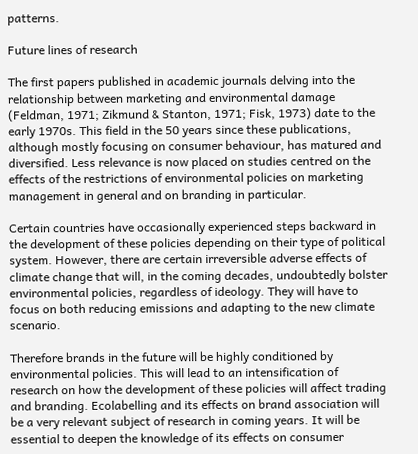patterns.

Future lines of research

The first papers published in academic journals delving into the relationship between marketing and environmental damage (Feldman, 1971; Zikmund & Stanton, 1971; Fisk, 1973) date to the early 1970s. This field in the 50 years since these publications, although mostly focusing on consumer behaviour, has matured and diversified. Less relevance is now placed on studies centred on the effects of the restrictions of environmental policies on marketing management in general and on branding in particular.

Certain countries have occasionally experienced steps backward in the development of these policies depending on their type of political system. However, there are certain irreversible adverse effects of climate change that will, in the coming decades, undoubtedly bolster environmental policies, regardless of ideology. They will have to focus on both reducing emissions and adapting to the new climate scenario.

Therefore brands in the future will be highly conditioned by environmental policies. This will lead to an intensification of research on how the development of these policies will affect trading and branding. Ecolabelling and its effects on brand association will be a very relevant subject of research in coming years. It will be essential to deepen the knowledge of its effects on consumer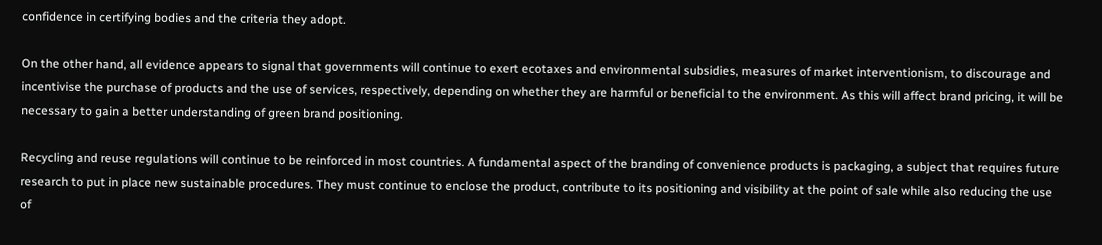confidence in certifying bodies and the criteria they adopt.

On the other hand, all evidence appears to signal that governments will continue to exert ecotaxes and environmental subsidies, measures of market interventionism, to discourage and incentivise the purchase of products and the use of services, respectively, depending on whether they are harmful or beneficial to the environment. As this will affect brand pricing, it will be necessary to gain a better understanding of green brand positioning.

Recycling and reuse regulations will continue to be reinforced in most countries. A fundamental aspect of the branding of convenience products is packaging, a subject that requires future research to put in place new sustainable procedures. They must continue to enclose the product, contribute to its positioning and visibility at the point of sale while also reducing the use of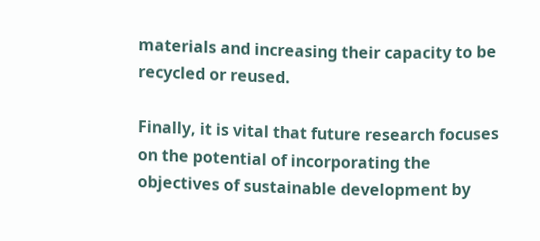materials and increasing their capacity to be recycled or reused.

Finally, it is vital that future research focuses on the potential of incorporating the objectives of sustainable development by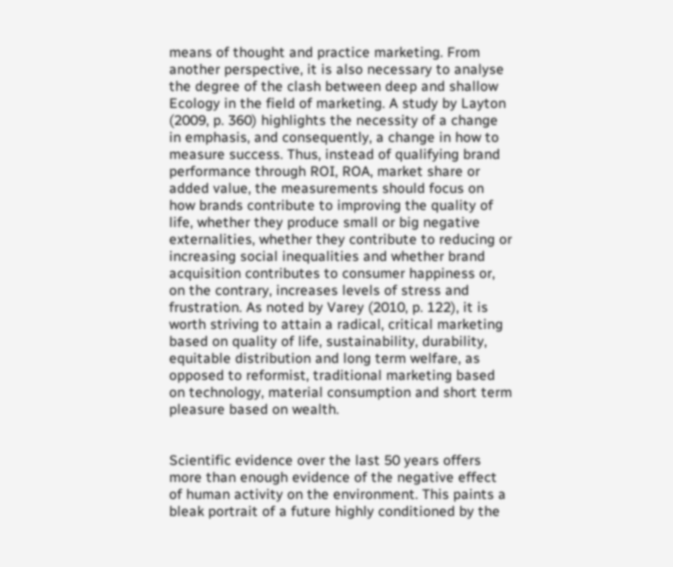means of thought and practice marketing. From another perspective, it is also necessary to analyse the degree of the clash between deep and shallow Ecology in the field of marketing. A study by Layton (2009, p. 360) highlights the necessity of a change in emphasis, and consequently, a change in how to measure success. Thus, instead of qualifying brand performance through ROI, ROA, market share or added value, the measurements should focus on how brands contribute to improving the quality of life, whether they produce small or big negative externalities, whether they contribute to reducing or increasing social inequalities and whether brand acquisition contributes to consumer happiness or, on the contrary, increases levels of stress and frustration. As noted by Varey (2010, p. 122), it is worth striving to attain a radical, critical marketing based on quality of life, sustainability, durability, equitable distribution and long term welfare, as opposed to reformist, traditional marketing based on technology, material consumption and short term pleasure based on wealth.


Scientific evidence over the last 50 years offers more than enough evidence of the negative effect of human activity on the environment. This paints a bleak portrait of a future highly conditioned by the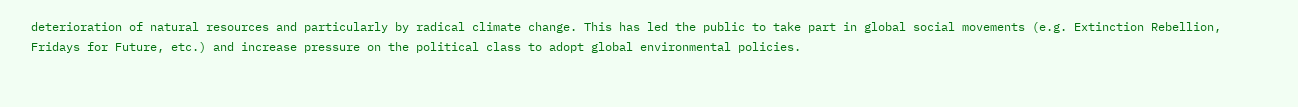deterioration of natural resources and particularly by radical climate change. This has led the public to take part in global social movements (e.g. Extinction Rebellion, Fridays for Future, etc.) and increase pressure on the political class to adopt global environmental policies.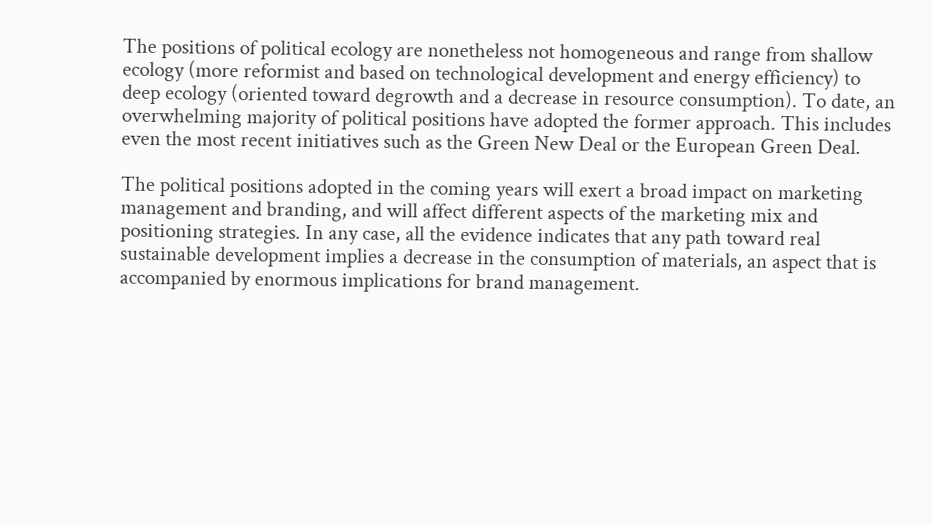The positions of political ecology are nonetheless not homogeneous and range from shallow ecology (more reformist and based on technological development and energy efficiency) to deep ecology (oriented toward degrowth and a decrease in resource consumption). To date, an overwhelming majority of political positions have adopted the former approach. This includes even the most recent initiatives such as the Green New Deal or the European Green Deal.

The political positions adopted in the coming years will exert a broad impact on marketing management and branding, and will affect different aspects of the marketing mix and positioning strategies. In any case, all the evidence indicates that any path toward real sustainable development implies a decrease in the consumption of materials, an aspect that is accompanied by enormous implications for brand management.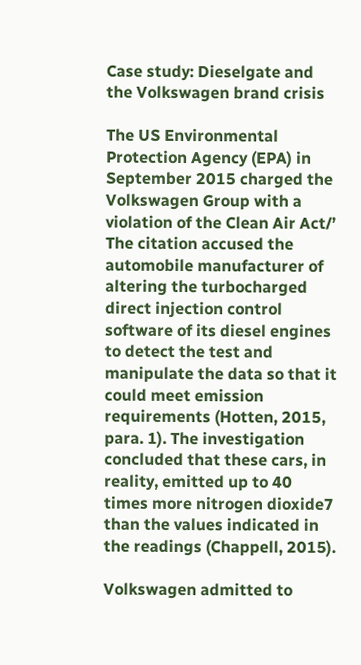Case study: Dieselgate and the Volkswagen brand crisis

The US Environmental Protection Agency (EPA) in September 2015 charged the Volkswagen Group with a violation of the Clean Air Act/’ The citation accused the automobile manufacturer of altering the turbocharged direct injection control software of its diesel engines to detect the test and manipulate the data so that it could meet emission requirements (Hotten, 2015, para. 1). The investigation concluded that these cars, in reality, emitted up to 40 times more nitrogen dioxide7 than the values indicated in the readings (Chappell, 2015).

Volkswagen admitted to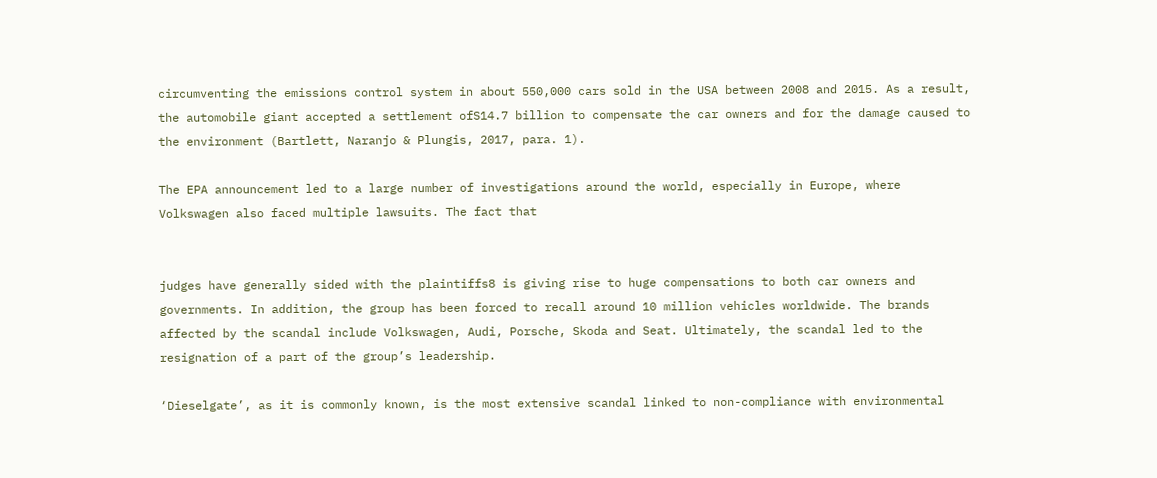circumventing the emissions control system in about 550,000 cars sold in the USA between 2008 and 2015. As a result, the automobile giant accepted a settlement ofS14.7 billion to compensate the car owners and for the damage caused to the environment (Bartlett, Naranjo & Plungis, 2017, para. 1).

The EPA announcement led to a large number of investigations around the world, especially in Europe, where Volkswagen also faced multiple lawsuits. The fact that


judges have generally sided with the plaintiffs8 is giving rise to huge compensations to both car owners and governments. In addition, the group has been forced to recall around 10 million vehicles worldwide. The brands affected by the scandal include Volkswagen, Audi, Porsche, Skoda and Seat. Ultimately, the scandal led to the resignation of a part of the group’s leadership.

‘Dieselgate’, as it is commonly known, is the most extensive scandal linked to non-compliance with environmental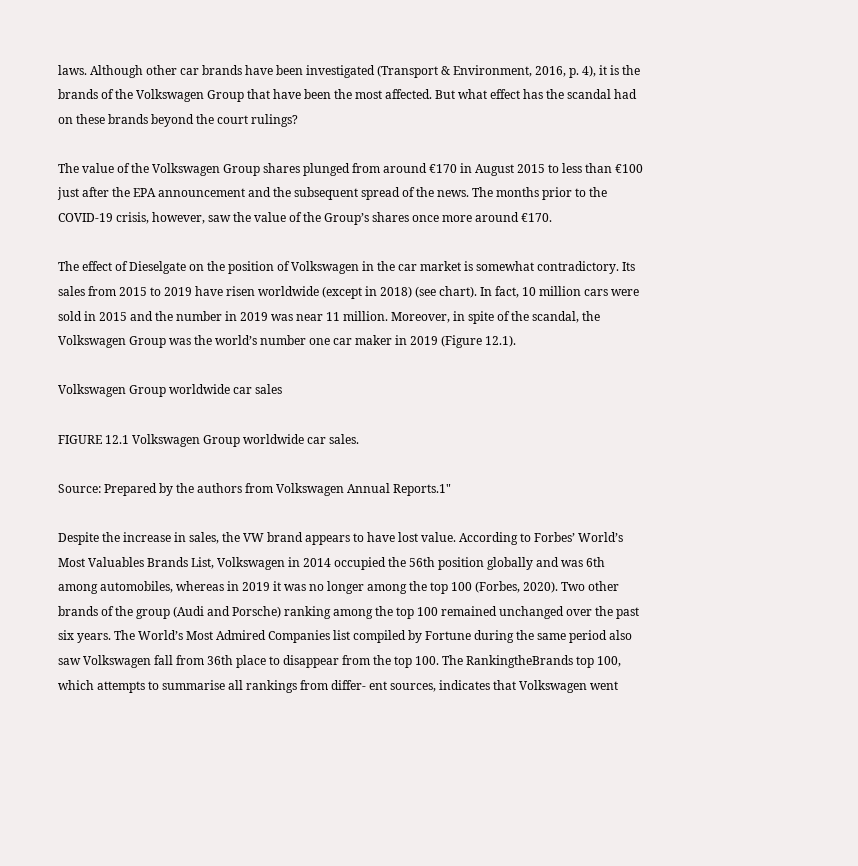laws. Although other car brands have been investigated (Transport & Environment, 2016, p. 4), it is the brands of the Volkswagen Group that have been the most affected. But what effect has the scandal had on these brands beyond the court rulings?

The value of the Volkswagen Group shares plunged from around €170 in August 2015 to less than €100 just after the EPA announcement and the subsequent spread of the news. The months prior to the COVID-19 crisis, however, saw the value of the Group’s shares once more around €170.

The effect of Dieselgate on the position of Volkswagen in the car market is somewhat contradictory. Its sales from 2015 to 2019 have risen worldwide (except in 2018) (see chart). In fact, 10 million cars were sold in 2015 and the number in 2019 was near 11 million. Moreover, in spite of the scandal, the Volkswagen Group was the world’s number one car maker in 2019 (Figure 12.1).

Volkswagen Group worldwide car sales

FIGURE 12.1 Volkswagen Group worldwide car sales.

Source: Prepared by the authors from Volkswagen Annual Reports.1"

Despite the increase in sales, the VW brand appears to have lost value. According to Forbes’ World’s Most Valuables Brands List, Volkswagen in 2014 occupied the 56th position globally and was 6th among automobiles, whereas in 2019 it was no longer among the top 100 (Forbes, 2020). Two other brands of the group (Audi and Porsche) ranking among the top 100 remained unchanged over the past six years. The World’s Most Admired Companies list compiled by Fortune during the same period also saw Volkswagen fall from 36th place to disappear from the top 100. The RankingtheBrands top 100, which attempts to summarise all rankings from differ- ent sources, indicates that Volkswagen went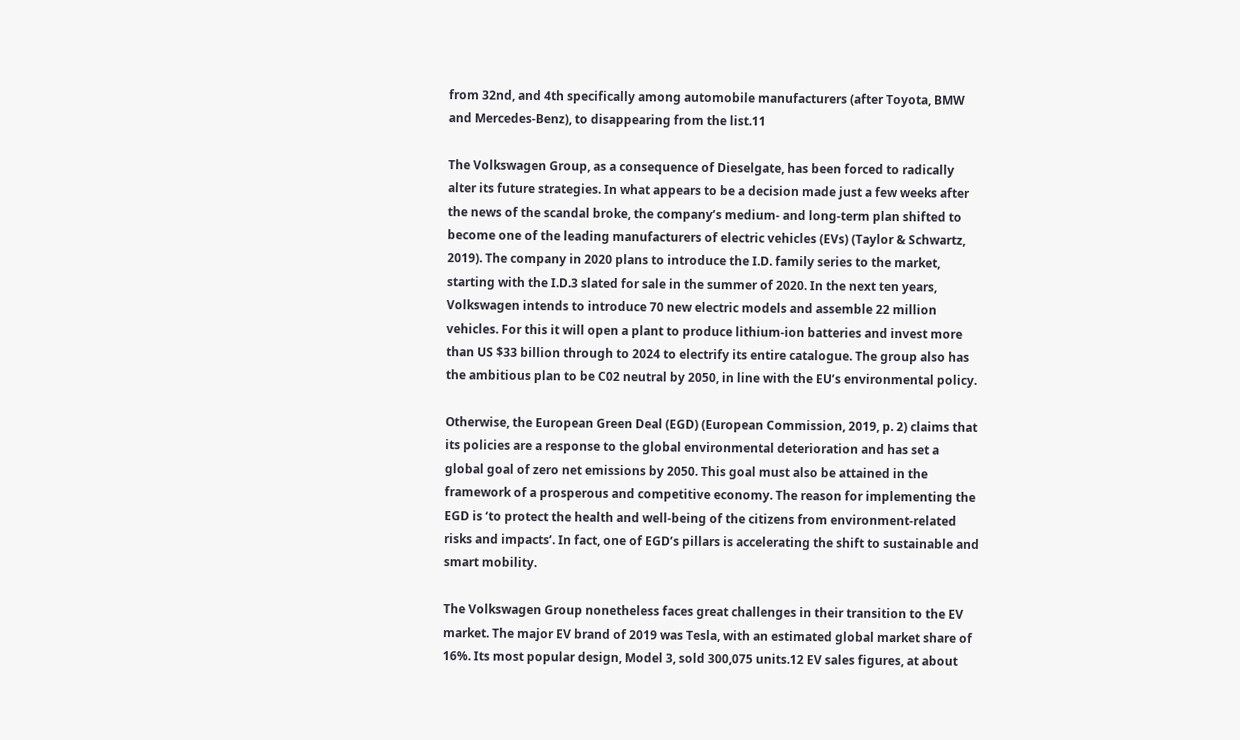from 32nd, and 4th specifically among automobile manufacturers (after Toyota, BMW and Mercedes-Benz), to disappearing from the list.11

The Volkswagen Group, as a consequence of Dieselgate, has been forced to radically alter its future strategies. In what appears to be a decision made just a few weeks after the news of the scandal broke, the company’s medium- and long-term plan shifted to become one of the leading manufacturers of electric vehicles (EVs) (Taylor & Schwartz, 2019). The company in 2020 plans to introduce the I.D. family series to the market, starting with the I.D.3 slated for sale in the summer of 2020. In the next ten years, Volkswagen intends to introduce 70 new electric models and assemble 22 million vehicles. For this it will open a plant to produce lithium-ion batteries and invest more than US $33 billion through to 2024 to electrify its entire catalogue. The group also has the ambitious plan to be C02 neutral by 2050, in line with the EU’s environmental policy.

Otherwise, the European Green Deal (EGD) (European Commission, 2019, p. 2) claims that its policies are a response to the global environmental deterioration and has set a global goal of zero net emissions by 2050. This goal must also be attained in the framework of a prosperous and competitive economy. The reason for implementing the EGD is ‘to protect the health and well-being of the citizens from environment-related risks and impacts’. In fact, one of EGD’s pillars is accelerating the shift to sustainable and smart mobility.

The Volkswagen Group nonetheless faces great challenges in their transition to the EV market. The major EV brand of 2019 was Tesla, with an estimated global market share of 16%. Its most popular design, Model 3, sold 300,075 units.12 EV sales figures, at about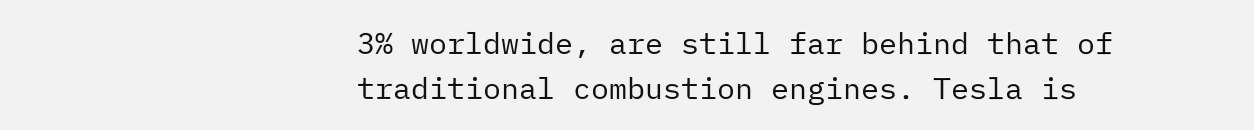3% worldwide, are still far behind that of traditional combustion engines. Tesla is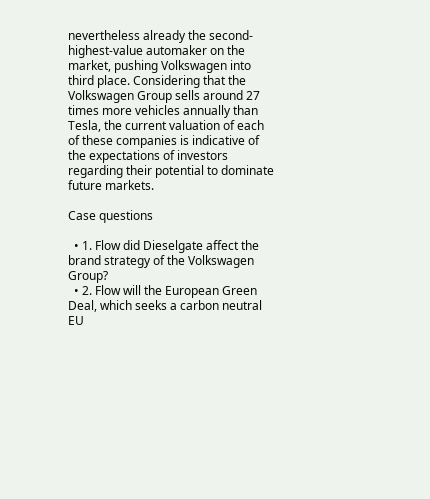nevertheless already the second-highest-value automaker on the market, pushing Volkswagen into third place. Considering that the Volkswagen Group sells around 27 times more vehicles annually than Tesla, the current valuation of each of these companies is indicative of the expectations of investors regarding their potential to dominate future markets.

Case questions

  • 1. Flow did Dieselgate affect the brand strategy of the Volkswagen Group?
  • 2. Flow will the European Green Deal, which seeks a carbon neutral EU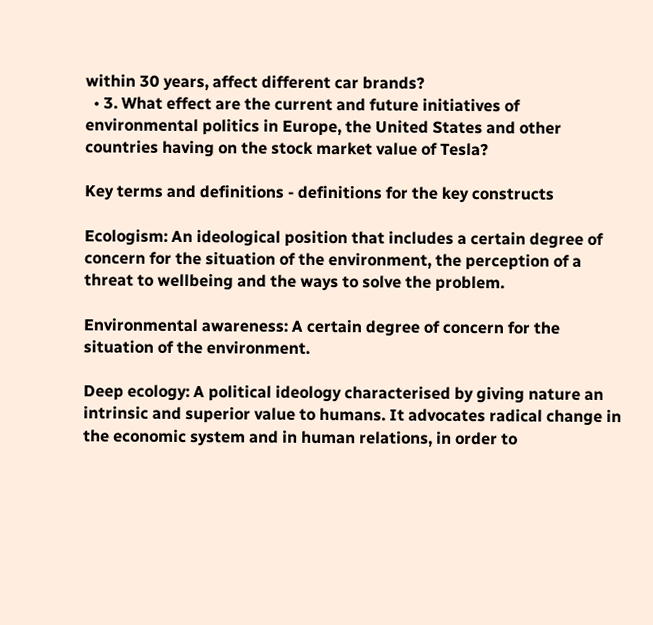within 30 years, affect different car brands?
  • 3. What effect are the current and future initiatives of environmental politics in Europe, the United States and other countries having on the stock market value of Tesla?

Key terms and definitions - definitions for the key constructs

Ecologism: An ideological position that includes a certain degree of concern for the situation of the environment, the perception of a threat to wellbeing and the ways to solve the problem.

Environmental awareness: A certain degree of concern for the situation of the environment.

Deep ecology: A political ideology characterised by giving nature an intrinsic and superior value to humans. It advocates radical change in the economic system and in human relations, in order to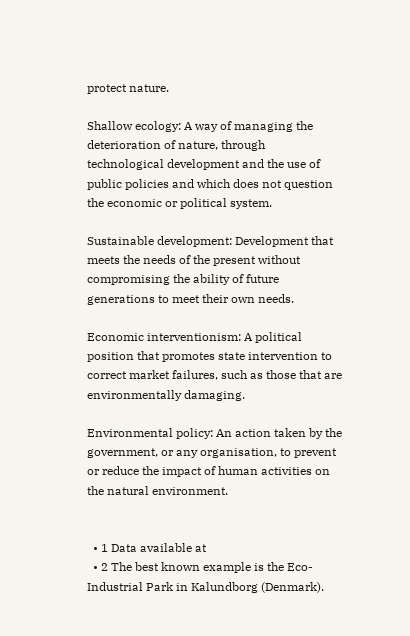protect nature.

Shallow ecology: A way of managing the deterioration of nature, through technological development and the use of public policies and which does not question the economic or political system.

Sustainable development: Development that meets the needs of the present without compromising the ability of future generations to meet their own needs.

Economic interventionism: A political position that promotes state intervention to correct market failures, such as those that are environmentally damaging.

Environmental policy: An action taken by the government, or any organisation, to prevent or reduce the impact of human activities on the natural environment.


  • 1 Data available at
  • 2 The best known example is the Eco-Industrial Park in Kalundborg (Denmark).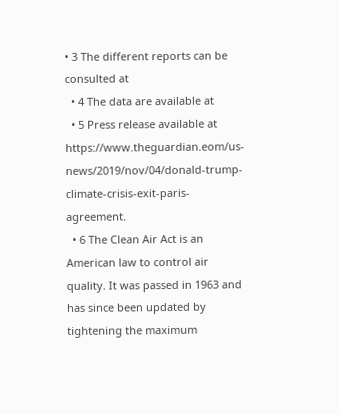• 3 The different reports can be consulted at
  • 4 The data are available at
  • 5 Press release available at https://www.theguardian.eom/us-news/2019/nov/04/donald-trump- climate-crisis-exit-paris-agreement.
  • 6 The Clean Air Act is an American law to control air quality. It was passed in 1963 and has since been updated by tightening the maximum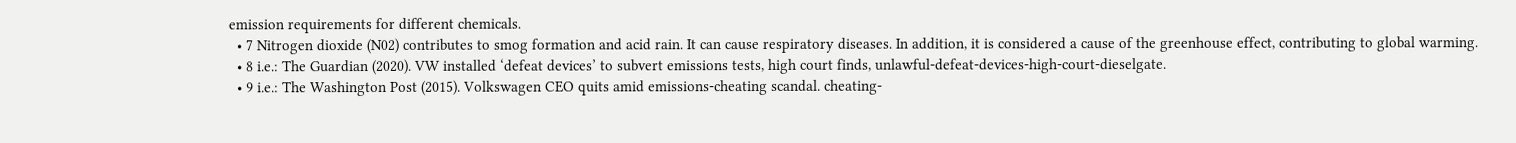emission requirements for different chemicals.
  • 7 Nitrogen dioxide (N02) contributes to smog formation and acid rain. It can cause respiratory diseases. In addition, it is considered a cause of the greenhouse effect, contributing to global warming.
  • 8 i.e.: The Guardian (2020). VW installed ‘defeat devices’ to subvert emissions tests, high court finds, unlawful-defeat-devices-high-court-dieselgate.
  • 9 i.e.: The Washington Post (2015). Volkswagen CEO quits amid emissions-cheating scandal. cheating-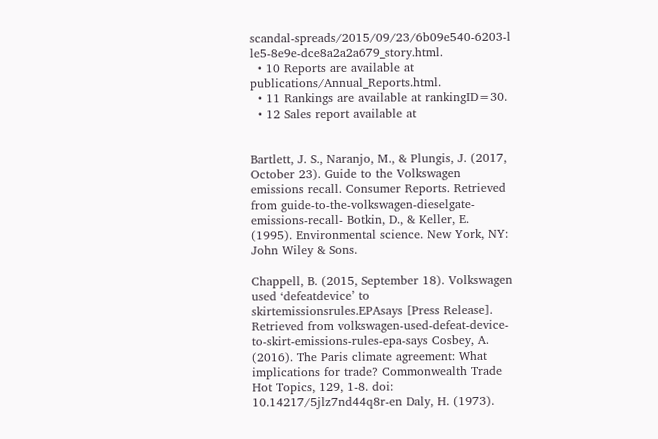scandal-spreads/2015/09/23/6b09e540-6203-l le5-8e9e-dce8a2a2a679_story.html.
  • 10 Reports are available at publications/Annual_Reports.html.
  • 11 Rankings are available at rankingID=30.
  • 12 Sales report available at


Bartlett, J. S., Naranjo, M., & Plungis, J. (2017, October 23). Guide to the Volkswagen emissions recall. Consumer Reports. Retrieved from guide-to-the-volkswagen-dieselgate-emissions-recall- Botkin, D., & Keller, E. (1995). Environmental science. New York, NY: John Wiley & Sons.

Chappell, B. (2015, September 18). Volkswagen used ‘defeatdevice’ to skirtemissionsrules.EPAsays [Press Release]. Retrieved from volkswagen-used-defeat-device-to-skirt-emissions-rules-epa-says Cosbey, A. (2016). The Paris climate agreement: What implications for trade? Commonwealth Trade Hot Topics, 129, 1-8. doi: 10.14217/5jlz7nd44q8r-en Daly, H. (1973).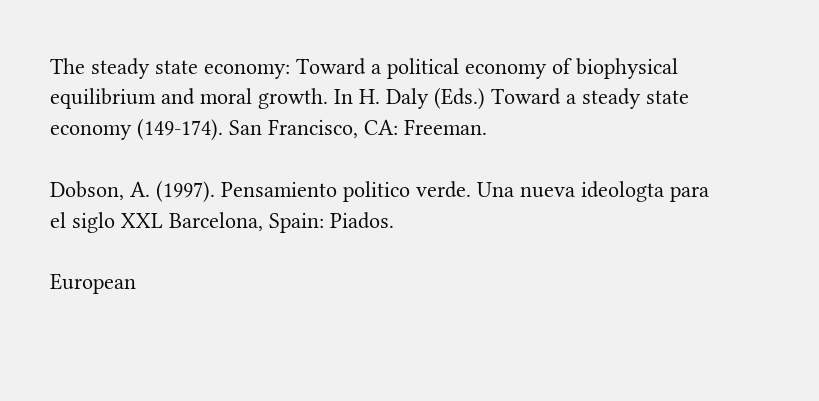The steady state economy: Toward a political economy of biophysical equilibrium and moral growth. In H. Daly (Eds.) Toward a steady state economy (149-174). San Francisco, CA: Freeman.

Dobson, A. (1997). Pensamiento politico verde. Una nueva ideologta para el siglo XXL Barcelona, Spain: Piados.

European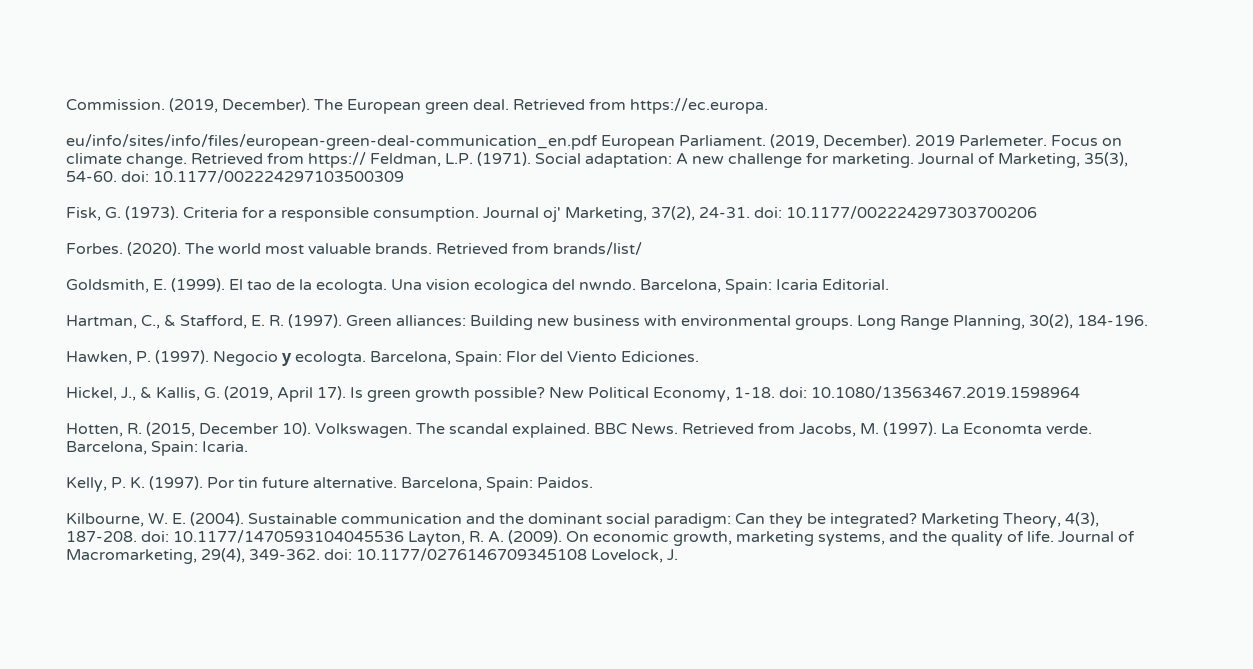Commission. (2019, December). The European green deal. Retrieved from https://ec.europa.

eu/info/sites/info/files/european-green-deal-communication_en.pdf European Parliament. (2019, December). 2019 Parlemeter. Focus on climate change. Retrieved from https:// Feldman, L.P. (1971). Social adaptation: A new challenge for marketing. Journal of Marketing, 35(3), 54-60. doi: 10.1177/002224297103500309

Fisk, G. (1973). Criteria for a responsible consumption. Journal oj' Marketing, 37(2), 24-31. doi: 10.1177/002224297303700206

Forbes. (2020). The world most valuable brands. Retrieved from brands/list/

Goldsmith, E. (1999). El tao de la ecologta. Una vision ecologica del nwndo. Barcelona, Spain: Icaria Editorial.

Hartman, C., & Stafford, E. R. (1997). Green alliances: Building new business with environmental groups. Long Range Planning, 30(2), 184-196.

Hawken, P. (1997). Negocio у ecologta. Barcelona, Spain: Flor del Viento Ediciones.

Hickel, J., & Kallis, G. (2019, April 17). Is green growth possible? New Political Economy, 1-18. doi: 10.1080/13563467.2019.1598964

Hotten, R. (2015, December 10). Volkswagen. The scandal explained. BBC News. Retrieved from Jacobs, M. (1997). La Economta verde. Barcelona, Spain: Icaria.

Kelly, P. K. (1997). Por tin future alternative. Barcelona, Spain: Paidos.

Kilbourne, W. E. (2004). Sustainable communication and the dominant social paradigm: Can they be integrated? Marketing Theory, 4(3), 187-208. doi: 10.1177/1470593104045536 Layton, R. A. (2009). On economic growth, marketing systems, and the quality of life. Journal of Macromarketing, 29(4), 349-362. doi: 10.1177/0276146709345108 Lovelock, J.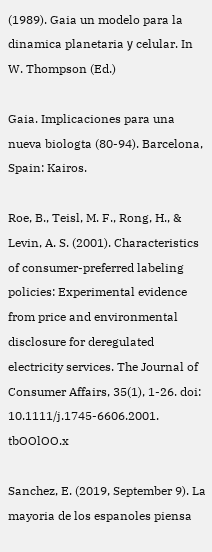(1989). Gaia un modelo para la dinamica planetaria у celular. In W. Thompson (Ed.)

Gaia. Implicaciones para una nueva biologta (80-94). Barcelona, Spain: Kairos.

Roe, B., Teisl, M. F., Rong, H., & Levin, A. S. (2001). Characteristics of consumer-preferred labeling policies: Experimental evidence from price and environmental disclosure for deregulated electricity services. The Journal of Consumer Affairs, 35(1), 1-26. doi: 10.1111/j.1745-6606.2001. tbOOlOO.x

Sanchez, E. (2019, September 9). La mayoria de los espanoles piensa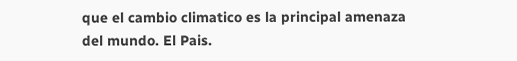que el cambio climatico es la principal amenaza del mundo. El Pais.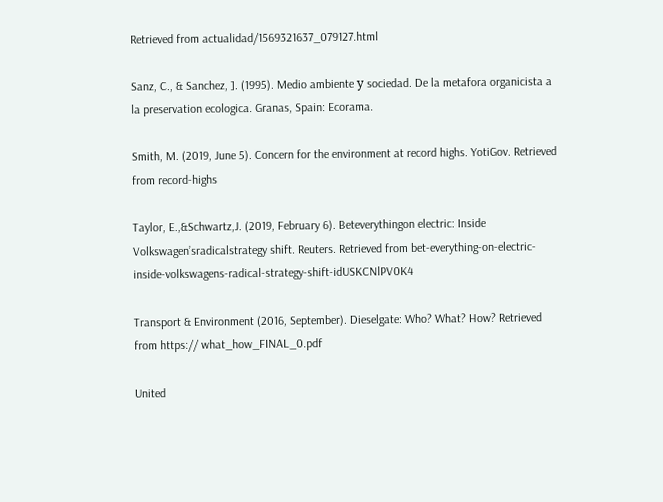Retrieved from actualidad/1569321637_079127.html

Sanz, C., & Sanchez, ]. (1995). Medio ambiente у sociedad. De la metafora organicista a la preservation ecologica. Granas, Spain: Ecorama.

Smith, M. (2019, June 5). Concern for the environment at record highs. YotiGov. Retrieved from record-highs

Taylor, E.,&Schwartz,J. (2019, February 6). Beteverythingon electric: Inside Volkswagen’sradicalstrategy shift. Reuters. Retrieved from bet-everything-on-electric-inside-volkswagens-radical-strategy-shift-idUSKCNlPV0K4

Transport & Environment (2016, September). Dieselgate: Who? What? How? Retrieved from https:// what_how_FINAL_0.pdf

United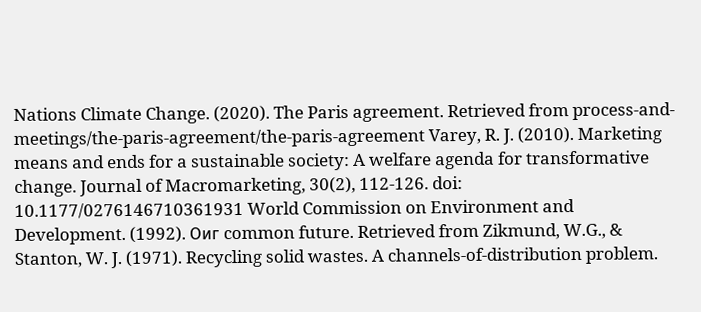Nations Climate Change. (2020). The Paris agreement. Retrieved from process-and-meetings/the-paris-agreement/the-paris-agreement Varey, R. J. (2010). Marketing means and ends for a sustainable society: A welfare agenda for transformative change. Journal of Macromarketing, 30(2), 112-126. doi: 10.1177/0276146710361931 World Commission on Environment and Development. (1992). Оиг common future. Retrieved from Zikmund, W.G., & Stanton, W. J. (1971). Recycling solid wastes. A channels-of-distribution problem.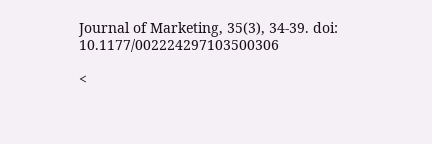Journal of Marketing, 35(3), 34-39. doi: 10.1177/002224297103500306

<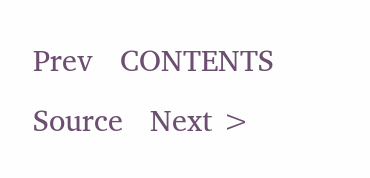Prev   CONTENTS   Source   Next >